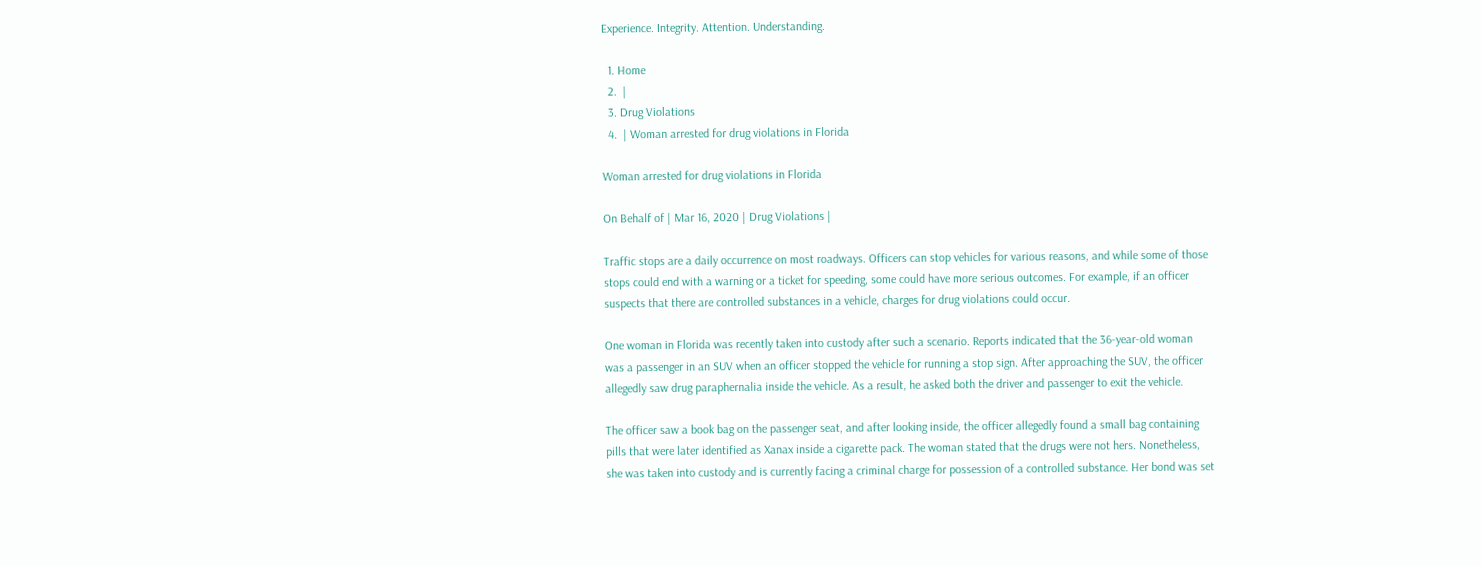Experience. Integrity. Attention. Understanding.

  1. Home
  2.  |
  3. Drug Violations
  4.  | Woman arrested for drug violations in Florida

Woman arrested for drug violations in Florida

On Behalf of | Mar 16, 2020 | Drug Violations |

Traffic stops are a daily occurrence on most roadways. Officers can stop vehicles for various reasons, and while some of those stops could end with a warning or a ticket for speeding, some could have more serious outcomes. For example, if an officer suspects that there are controlled substances in a vehicle, charges for drug violations could occur.

One woman in Florida was recently taken into custody after such a scenario. Reports indicated that the 36-year-old woman was a passenger in an SUV when an officer stopped the vehicle for running a stop sign. After approaching the SUV, the officer allegedly saw drug paraphernalia inside the vehicle. As a result, he asked both the driver and passenger to exit the vehicle.

The officer saw a book bag on the passenger seat, and after looking inside, the officer allegedly found a small bag containing pills that were later identified as Xanax inside a cigarette pack. The woman stated that the drugs were not hers. Nonetheless, she was taken into custody and is currently facing a criminal charge for possession of a controlled substance. Her bond was set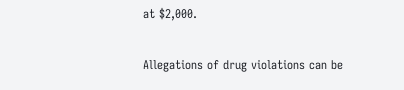at $2,000.

Allegations of drug violations can be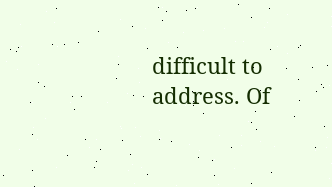difficult to address. Of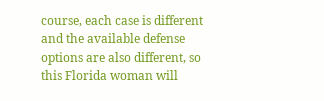course, each case is different and the available defense options are also different, so this Florida woman will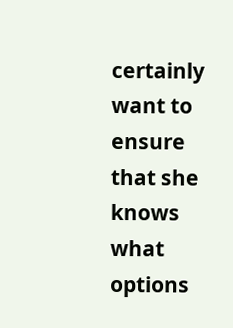certainly want to ensure that she knows what options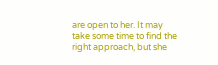are open to her. It may take some time to find the right approach, but she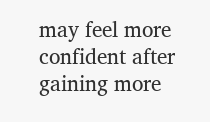may feel more confident after gaining more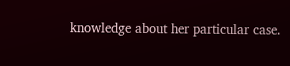knowledge about her particular case.